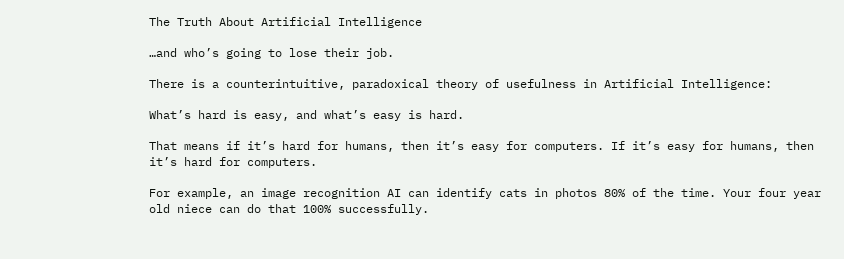The Truth About Artificial Intelligence

…and who’s going to lose their job.

There is a counterintuitive, paradoxical theory of usefulness in Artificial Intelligence:

What’s hard is easy, and what’s easy is hard.

That means if it’s hard for humans, then it’s easy for computers. If it’s easy for humans, then it’s hard for computers.

For example, an image recognition AI can identify cats in photos 80% of the time. Your four year old niece can do that 100% successfully.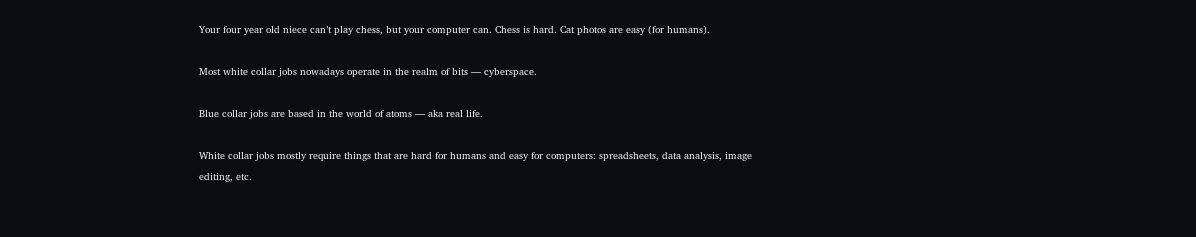Your four year old niece can’t play chess, but your computer can. Chess is hard. Cat photos are easy (for humans).

Most white collar jobs nowadays operate in the realm of bits — cyberspace.

Blue collar jobs are based in the world of atoms — aka real life.

White collar jobs mostly require things that are hard for humans and easy for computers: spreadsheets, data analysis, image editing, etc.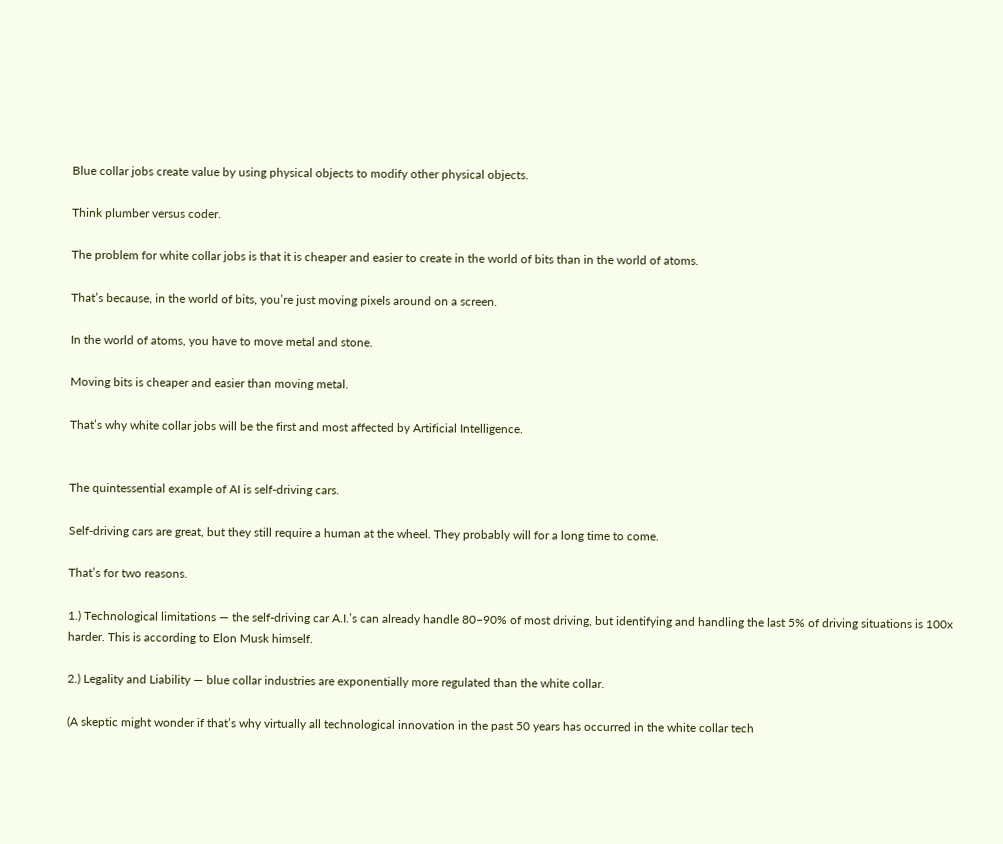Blue collar jobs create value by using physical objects to modify other physical objects.

Think plumber versus coder.

The problem for white collar jobs is that it is cheaper and easier to create in the world of bits than in the world of atoms.

That’s because, in the world of bits, you’re just moving pixels around on a screen.

In the world of atoms, you have to move metal and stone.

Moving bits is cheaper and easier than moving metal.

That’s why white collar jobs will be the first and most affected by Artificial Intelligence.


The quintessential example of AI is self-driving cars.

Self-driving cars are great, but they still require a human at the wheel. They probably will for a long time to come.

That’s for two reasons.

1.) Technological limitations — the self-driving car A.I.’s can already handle 80–90% of most driving, but identifying and handling the last 5% of driving situations is 100x harder. This is according to Elon Musk himself.

2.) Legality and Liability — blue collar industries are exponentially more regulated than the white collar.

(A skeptic might wonder if that’s why virtually all technological innovation in the past 50 years has occurred in the white collar tech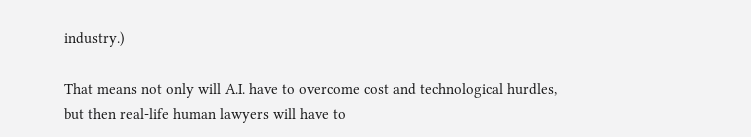industry.)

That means not only will A.I. have to overcome cost and technological hurdles, but then real-life human lawyers will have to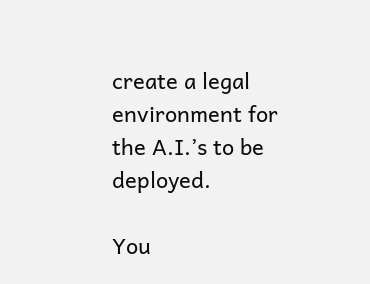create a legal environment for the A.I.’s to be deployed.

You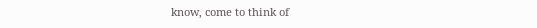know, come to think of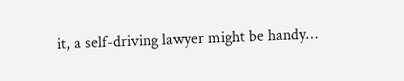it, a self-driving lawyer might be handy…